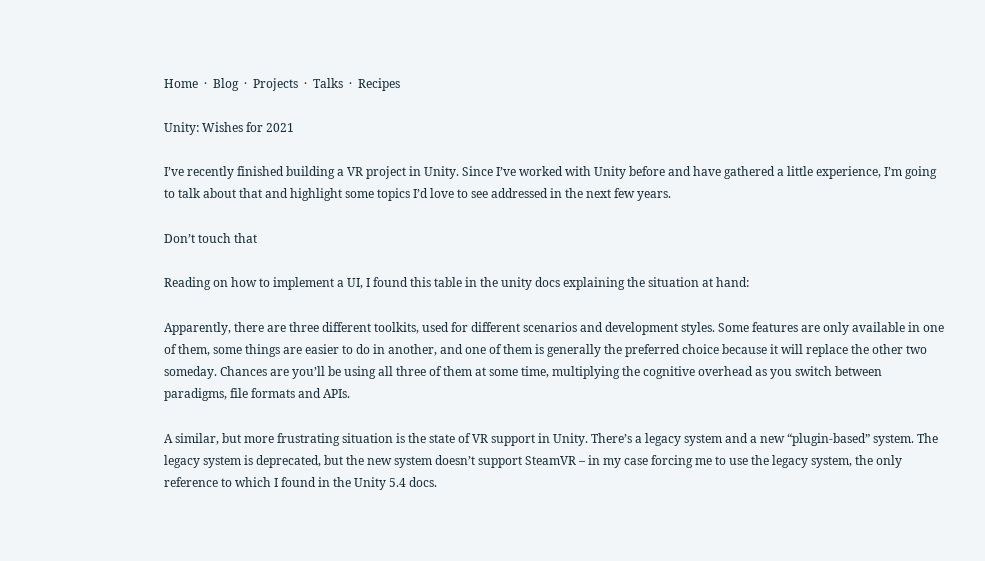Home  ·  Blog  ·  Projects  ·  Talks  ·  Recipes

Unity: Wishes for 2021

I’ve recently finished building a VR project in Unity. Since I’ve worked with Unity before and have gathered a little experience, I’m going to talk about that and highlight some topics I’d love to see addressed in the next few years.

Don’t touch that

Reading on how to implement a UI, I found this table in the unity docs explaining the situation at hand:

Apparently, there are three different toolkits, used for different scenarios and development styles. Some features are only available in one of them, some things are easier to do in another, and one of them is generally the preferred choice because it will replace the other two someday. Chances are you’ll be using all three of them at some time, multiplying the cognitive overhead as you switch between paradigms, file formats and APIs.

A similar, but more frustrating situation is the state of VR support in Unity. There’s a legacy system and a new “plugin-based” system. The legacy system is deprecated, but the new system doesn’t support SteamVR – in my case forcing me to use the legacy system, the only reference to which I found in the Unity 5.4 docs.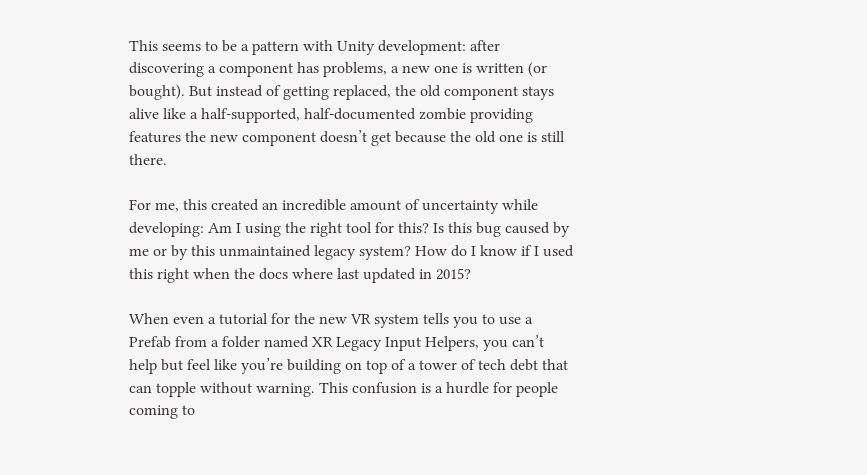This seems to be a pattern with Unity development: after discovering a component has problems, a new one is written (or bought). But instead of getting replaced, the old component stays alive like a half-supported, half-documented zombie providing features the new component doesn’t get because the old one is still there.

For me, this created an incredible amount of uncertainty while developing: Am I using the right tool for this? Is this bug caused by me or by this unmaintained legacy system? How do I know if I used this right when the docs where last updated in 2015?

When even a tutorial for the new VR system tells you to use a Prefab from a folder named XR Legacy Input Helpers, you can’t help but feel like you’re building on top of a tower of tech debt that can topple without warning. This confusion is a hurdle for people coming to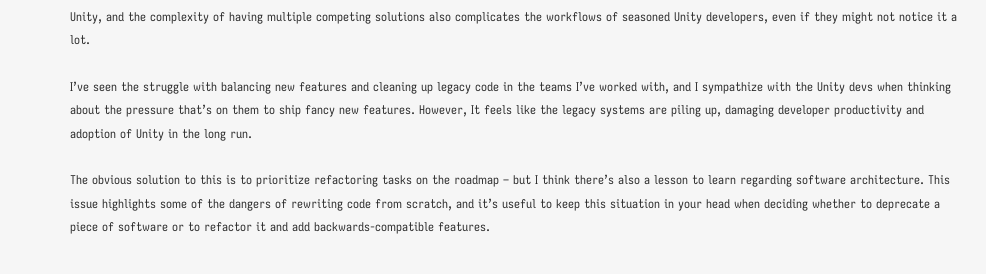Unity, and the complexity of having multiple competing solutions also complicates the workflows of seasoned Unity developers, even if they might not notice it a lot.

I’ve seen the struggle with balancing new features and cleaning up legacy code in the teams I’ve worked with, and I sympathize with the Unity devs when thinking about the pressure that’s on them to ship fancy new features. However, It feels like the legacy systems are piling up, damaging developer productivity and adoption of Unity in the long run.

The obvious solution to this is to prioritize refactoring tasks on the roadmap – but I think there’s also a lesson to learn regarding software architecture. This issue highlights some of the dangers of rewriting code from scratch, and it’s useful to keep this situation in your head when deciding whether to deprecate a piece of software or to refactor it and add backwards-compatible features.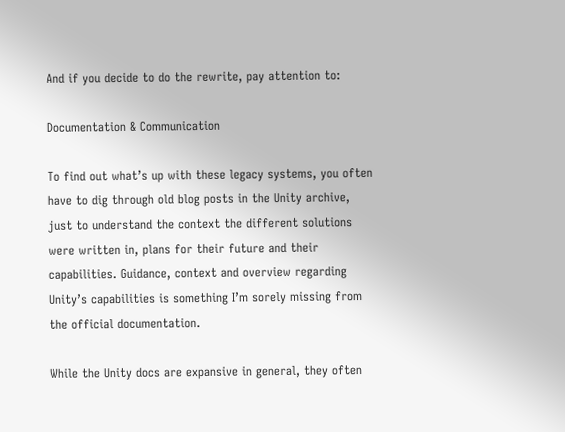And if you decide to do the rewrite, pay attention to:

Documentation & Communication

To find out what’s up with these legacy systems, you often have to dig through old blog posts in the Unity archive, just to understand the context the different solutions were written in, plans for their future and their capabilities. Guidance, context and overview regarding Unity’s capabilities is something I’m sorely missing from the official documentation.

While the Unity docs are expansive in general, they often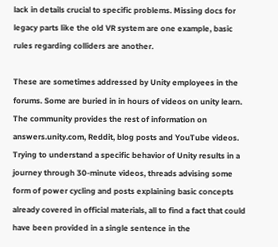lack in details crucial to specific problems. Missing docs for legacy parts like the old VR system are one example, basic rules regarding colliders are another.

These are sometimes addressed by Unity employees in the forums. Some are buried in in hours of videos on unity learn. The community provides the rest of information on answers.unity.com, Reddit, blog posts and YouTube videos. Trying to understand a specific behavior of Unity results in a journey through 30-minute videos, threads advising some form of power cycling and posts explaining basic concepts already covered in official materials, all to find a fact that could have been provided in a single sentence in the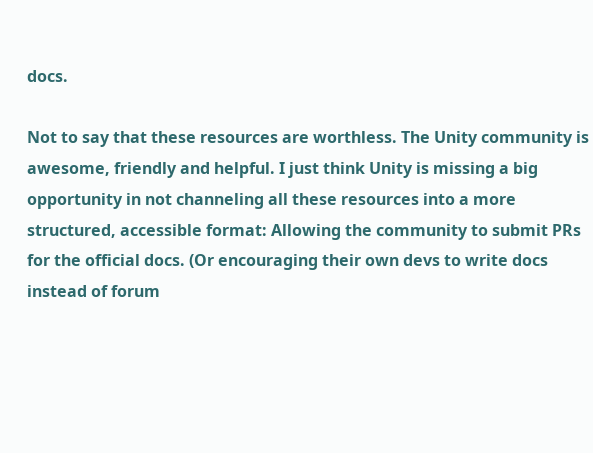docs.

Not to say that these resources are worthless. The Unity community is awesome, friendly and helpful. I just think Unity is missing a big opportunity in not channeling all these resources into a more structured, accessible format: Allowing the community to submit PRs for the official docs. (Or encouraging their own devs to write docs instead of forum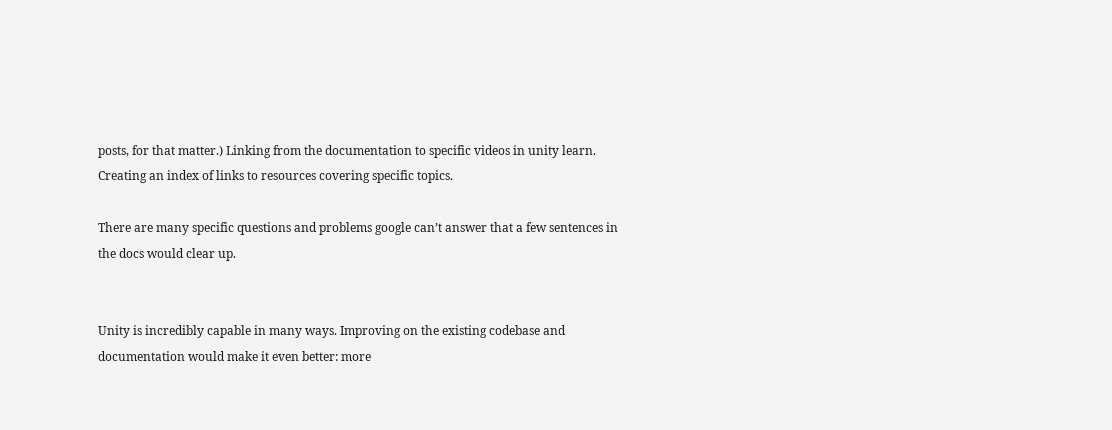posts, for that matter.) Linking from the documentation to specific videos in unity learn. Creating an index of links to resources covering specific topics.

There are many specific questions and problems google can’t answer that a few sentences in the docs would clear up.


Unity is incredibly capable in many ways. Improving on the existing codebase and documentation would make it even better: more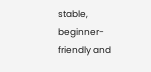stable, beginner-friendly and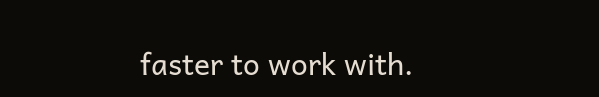faster to work with.